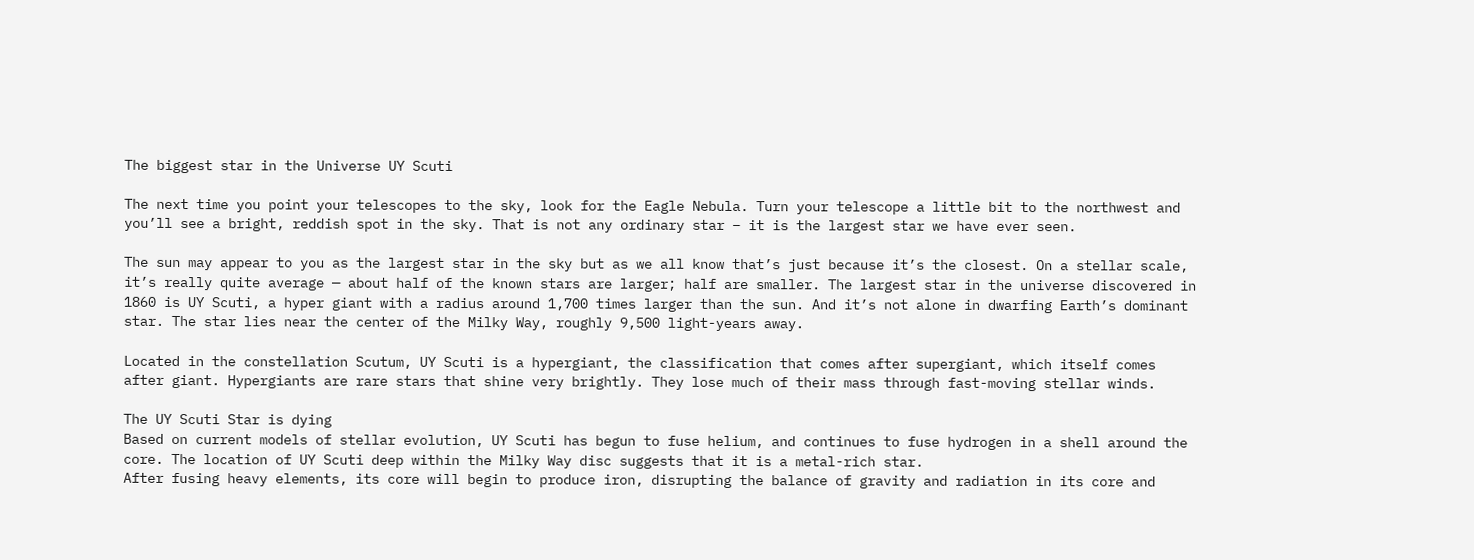The biggest star in the Universe UY Scuti

The next time you point your telescopes to the sky, look for the Eagle Nebula. Turn your telescope a little bit to the northwest and you’ll see a bright, reddish spot in the sky. That is not any ordinary star – it is the largest star we have ever seen.

The sun may appear to you as the largest star in the sky but as we all know that’s just because it’s the closest. On a stellar scale, it’s really quite average — about half of the known stars are larger; half are smaller. The largest star in the universe discovered in 1860 is UY Scuti, a hyper giant with a radius around 1,700 times larger than the sun. And it’s not alone in dwarfing Earth’s dominant star. The star lies near the center of the Milky Way, roughly 9,500 light-years away.

Located in the constellation Scutum, UY Scuti is a hypergiant, the classification that comes after supergiant, which itself comes after giant. Hypergiants are rare stars that shine very brightly. They lose much of their mass through fast-moving stellar winds.

The UY Scuti Star is dying
Based on current models of stellar evolution, UY Scuti has begun to fuse helium, and continues to fuse hydrogen in a shell around the core. The location of UY Scuti deep within the Milky Way disc suggests that it is a metal-rich star.
After fusing heavy elements, its core will begin to produce iron, disrupting the balance of gravity and radiation in its core and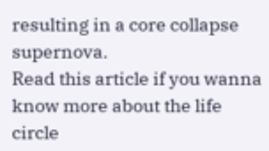resulting in a core collapse supernova.
Read this article if you wanna know more about the life circle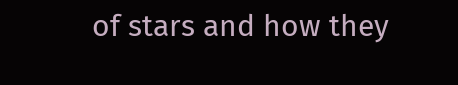of stars and how they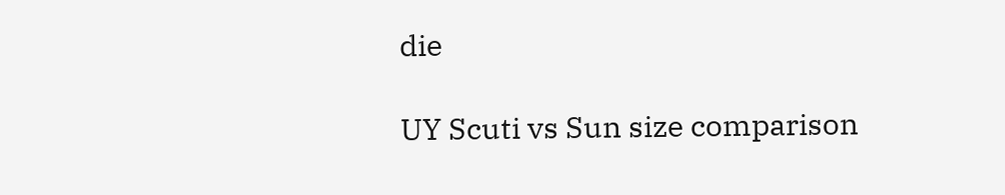die

UY Scuti vs Sun size comparison